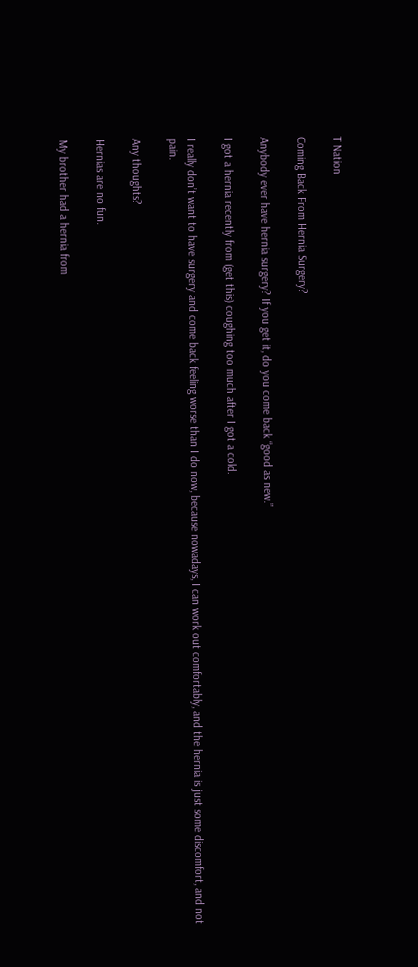T Nation

Coming Back From Hernia Surgery?

Anybody ever have hernia surgery? If you get it, do you come back “good as new.”

I got a hernia recently from (get this) coughing too much after I got a cold.

I really don’t want to have surgery and come back feeling worse than I do now, because nowadays, I can work out comfortably, and the hernia is just some discomfort, and not pain.

Any thoughts?

Hernias are no fun.

My brother had a hernia from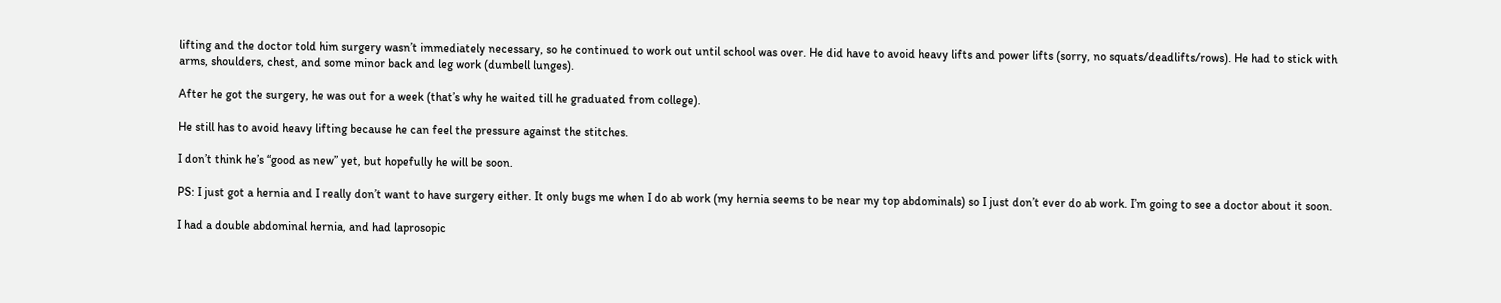lifting and the doctor told him surgery wasn’t immediately necessary, so he continued to work out until school was over. He did have to avoid heavy lifts and power lifts (sorry, no squats/deadlifts/rows). He had to stick with arms, shoulders, chest, and some minor back and leg work (dumbell lunges).

After he got the surgery, he was out for a week (that’s why he waited till he graduated from college).

He still has to avoid heavy lifting because he can feel the pressure against the stitches.

I don’t think he’s “good as new” yet, but hopefully he will be soon.

PS: I just got a hernia and I really don’t want to have surgery either. It only bugs me when I do ab work (my hernia seems to be near my top abdominals) so I just don’t ever do ab work. I’m going to see a doctor about it soon.

I had a double abdominal hernia, and had laprosopic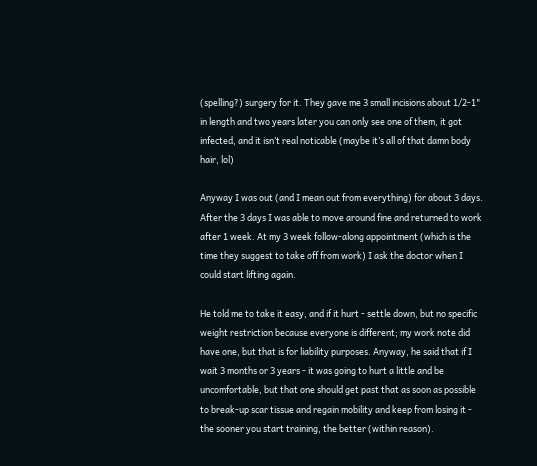(spelling?) surgery for it. They gave me 3 small incisions about 1/2-1" in length and two years later you can only see one of them, it got infected, and it isn’t real noticable (maybe it’s all of that damn body hair, lol)

Anyway I was out (and I mean out from everything) for about 3 days. After the 3 days I was able to move around fine and returned to work after 1 week. At my 3 week follow-along appointment (which is the time they suggest to take off from work) I ask the doctor when I could start lifting again.

He told me to take it easy, and if it hurt - settle down, but no specific weight restriction because everyone is different; my work note did have one, but that is for liability purposes. Anyway, he said that if I wait 3 months or 3 years - it was going to hurt a little and be uncomfortable, but that one should get past that as soon as possible to break-up scar tissue and regain mobility and keep from losing it - the sooner you start training, the better (within reason).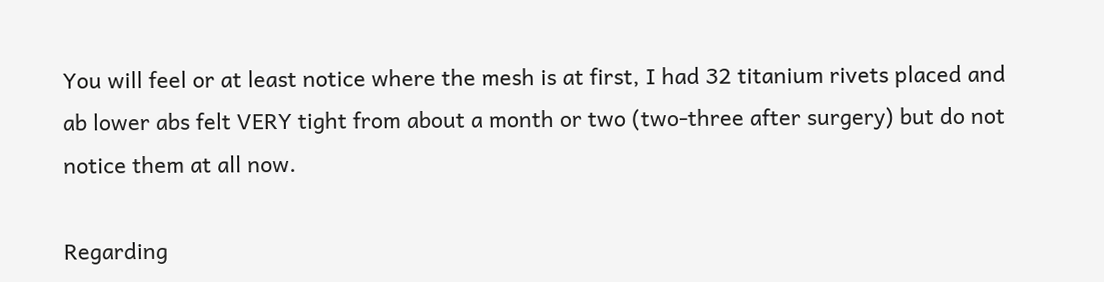You will feel or at least notice where the mesh is at first, I had 32 titanium rivets placed and ab lower abs felt VERY tight from about a month or two (two-three after surgery) but do not notice them at all now.

Regarding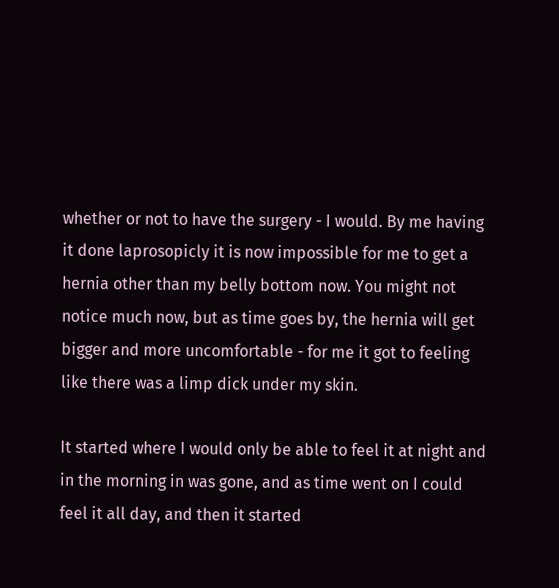whether or not to have the surgery - I would. By me having it done laprosopicly it is now impossible for me to get a hernia other than my belly bottom now. You might not notice much now, but as time goes by, the hernia will get bigger and more uncomfortable - for me it got to feeling like there was a limp dick under my skin.

It started where I would only be able to feel it at night and in the morning in was gone, and as time went on I could feel it all day, and then it started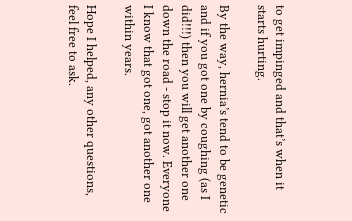to get impinged and that’s when it starts hurting.

By the way, hernia’s tend to be genetic and if you got one by coughing (as I did!!!) then you will get another one down the road - stop it now. Everyone I know that got one, got another one within years.

Hope I helped, any other questions, feel free to ask.